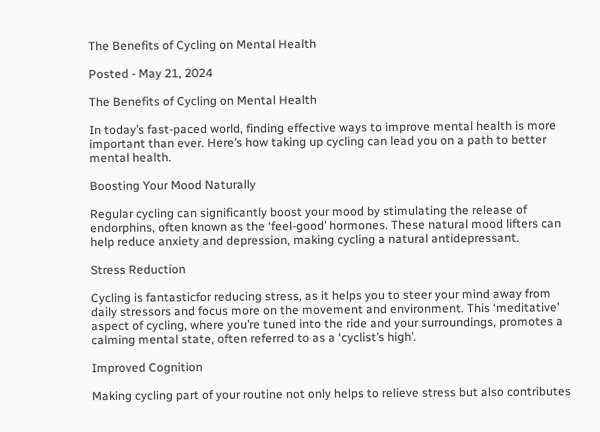The Benefits of Cycling on Mental Health

Posted - May 21, 2024

The Benefits of Cycling on Mental Health

In today’s fast-paced world, finding effective ways to improve mental health is more important than ever. Here’s how taking up cycling can lead you on a path to better mental health.

Boosting Your Mood Naturally

Regular cycling can significantly boost your mood by stimulating the release of endorphins, often known as the ‘feel-good’ hormones. These natural mood lifters can help reduce anxiety and depression, making cycling a natural antidepressant.

Stress Reduction

Cycling is fantasticfor reducing stress, as it helps you to steer your mind away from daily stressors and focus more on the movement and environment. This ‘meditative’ aspect of cycling, where you’re tuned into the ride and your surroundings, promotes a calming mental state, often referred to as a ‘cyclist’s high’.

Improved Cognition

Making cycling part of your routine not only helps to relieve stress but also contributes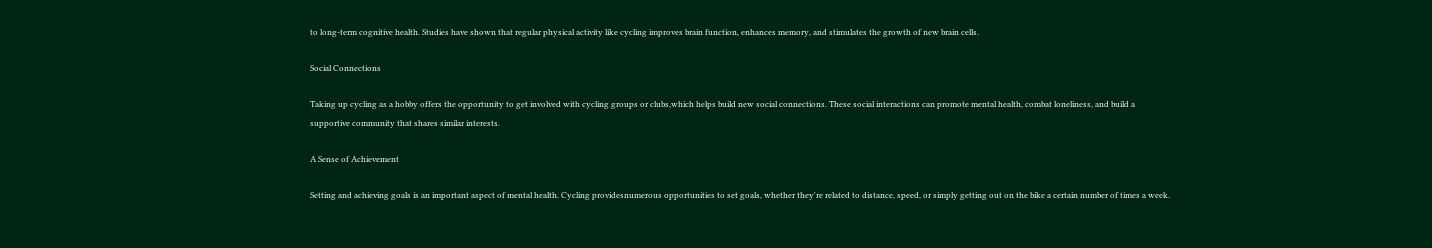to long-term cognitive health. Studies have shown that regular physical activity like cycling improves brain function, enhances memory, and stimulates the growth of new brain cells.

Social Connections

Taking up cycling as a hobby offers the opportunity to get involved with cycling groups or clubs,which helps build new social connections. These social interactions can promote mental health, combat loneliness, and build a supportive community that shares similar interests.

A Sense of Achievement

Setting and achieving goals is an important aspect of mental health. Cycling providesnumerous opportunities to set goals, whether they're related to distance, speed, or simply getting out on the bike a certain number of times a week.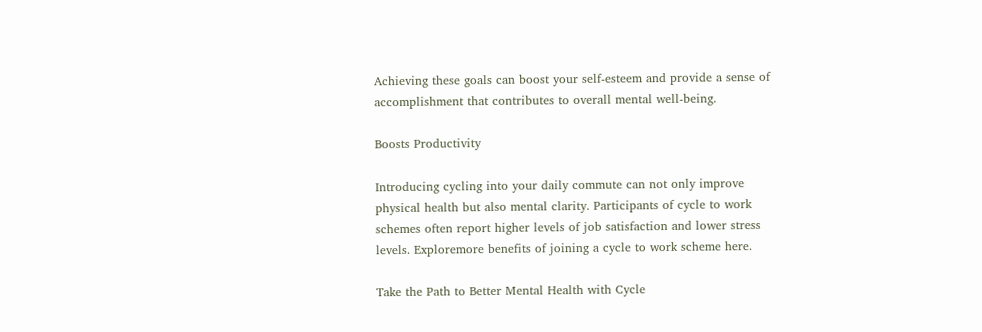Achieving these goals can boost your self-esteem and provide a sense of accomplishment that contributes to overall mental well-being.

Boosts Productivity

Introducing cycling into your daily commute can not only improve physical health but also mental clarity. Participants of cycle to work schemes often report higher levels of job satisfaction and lower stress levels. Exploremore benefits of joining a cycle to work scheme here.

Take the Path to Better Mental Health with Cycle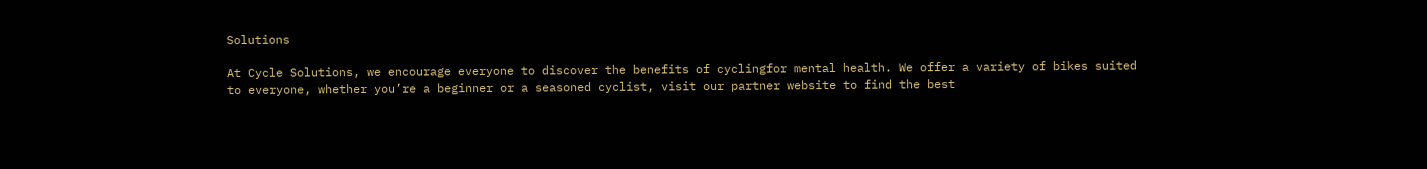Solutions

At Cycle Solutions, we encourage everyone to discover the benefits of cyclingfor mental health. We offer a variety of bikes suited to everyone, whether you’re a beginner or a seasoned cyclist, visit our partner website to find the best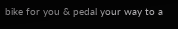bike for you & pedal your way to a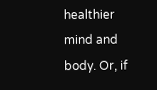healthier mind and body. Or, if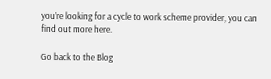you’re looking for a cycle to work scheme provider, you can find out more here.

Go back to the Blog